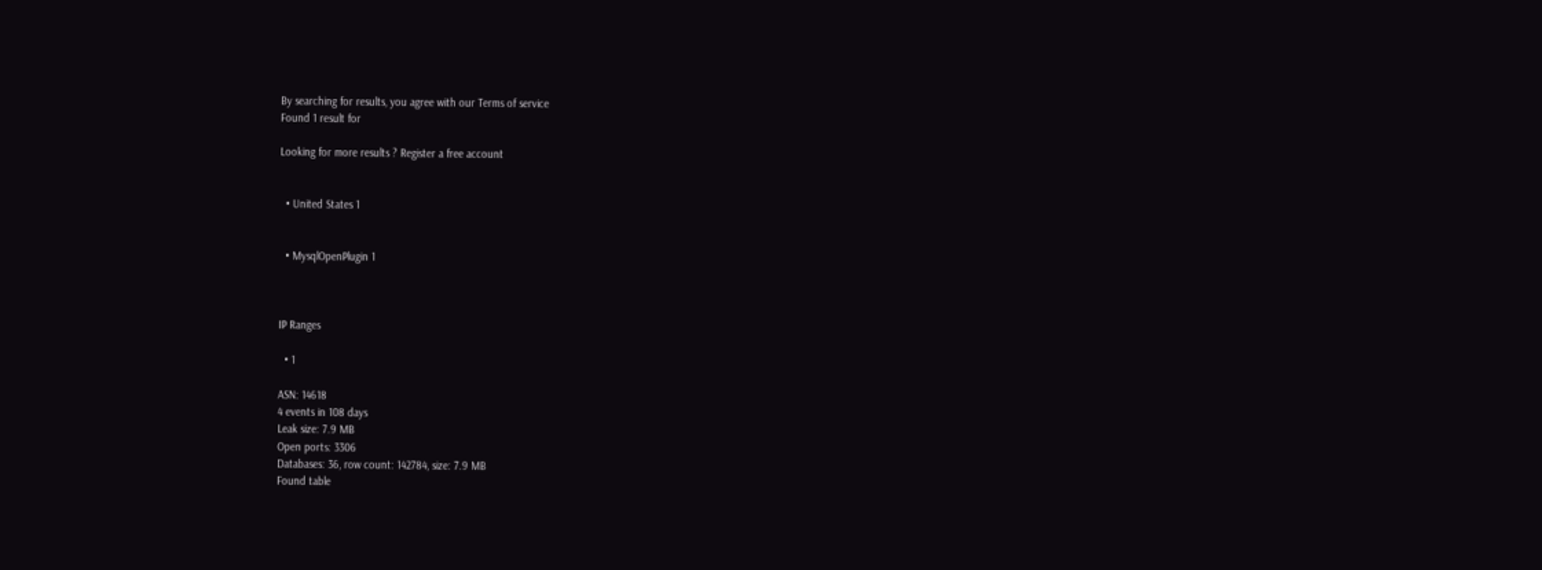By searching for results, you agree with our Terms of service
Found 1 result for

Looking for more results ? Register a free account


  • United States 1


  • MysqlOpenPlugin 1



IP Ranges

  • 1

ASN: 14618
4 events in 108 days
Leak size: 7.9 MB
Open ports: 3306
Databases: 36, row count: 142784, size: 7.9 MB
Found table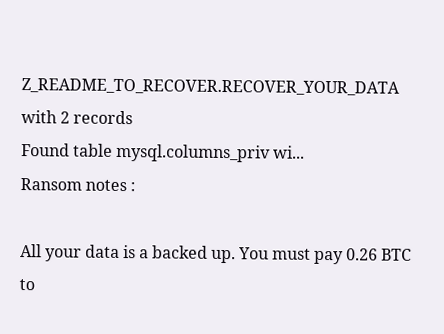Z_README_TO_RECOVER.RECOVER_YOUR_DATA with 2 records
Found table mysql.columns_priv wi...
Ransom notes :

All your data is a backed up. You must pay 0.26 BTC to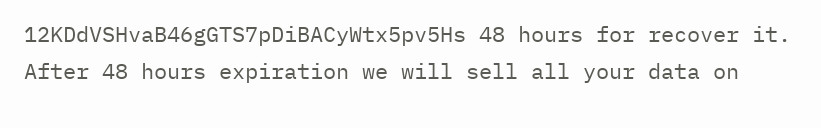12KDdVSHvaB46gGTS7pDiBACyWtx5pv5Hs 48 hours for recover it. After 48 hours expiration we will sell all your data on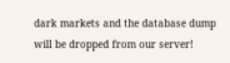dark markets and the database dump will be dropped from our server!